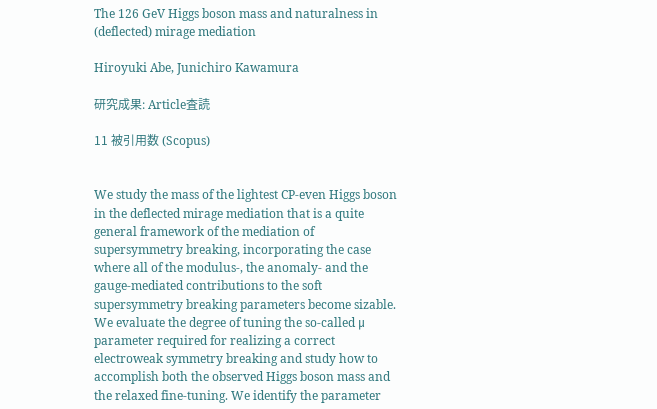The 126 GeV Higgs boson mass and naturalness in (deflected) mirage mediation

Hiroyuki Abe, Junichiro Kawamura

研究成果: Article査読

11 被引用数 (Scopus)


We study the mass of the lightest CP-even Higgs boson in the deflected mirage mediation that is a quite general framework of the mediation of supersymmetry breaking, incorporating the case where all of the modulus-, the anomaly- and the gauge-mediated contributions to the soft supersymmetry breaking parameters become sizable. We evaluate the degree of tuning the so-called μ parameter required for realizing a correct electroweak symmetry breaking and study how to accomplish both the observed Higgs boson mass and the relaxed fine-tuning. We identify the parameter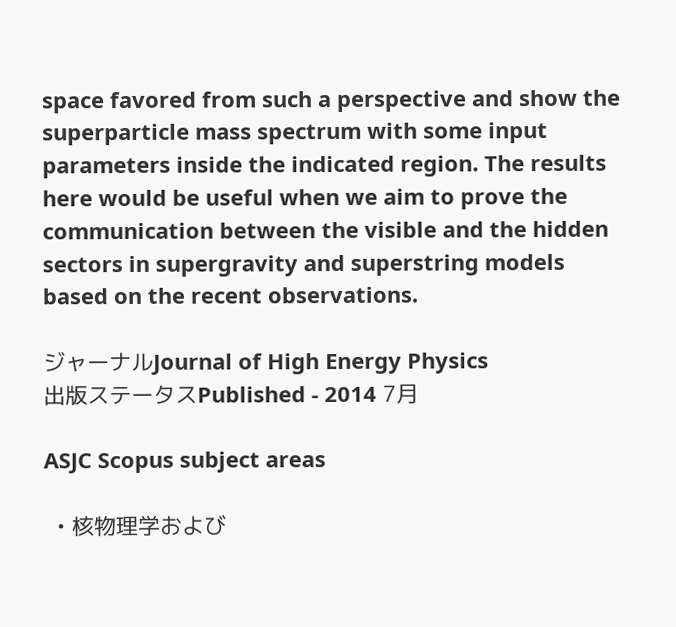space favored from such a perspective and show the superparticle mass spectrum with some input parameters inside the indicated region. The results here would be useful when we aim to prove the communication between the visible and the hidden sectors in supergravity and superstring models based on the recent observations.

ジャーナルJournal of High Energy Physics
出版ステータスPublished - 2014 7月

ASJC Scopus subject areas

  • 核物理学および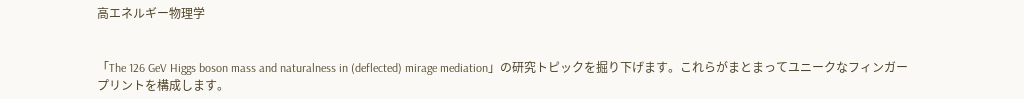高エネルギー物理学


「The 126 GeV Higgs boson mass and naturalness in (deflected) mirage mediation」の研究トピックを掘り下げます。これらがまとまってユニークなフィンガープリントを構成します。